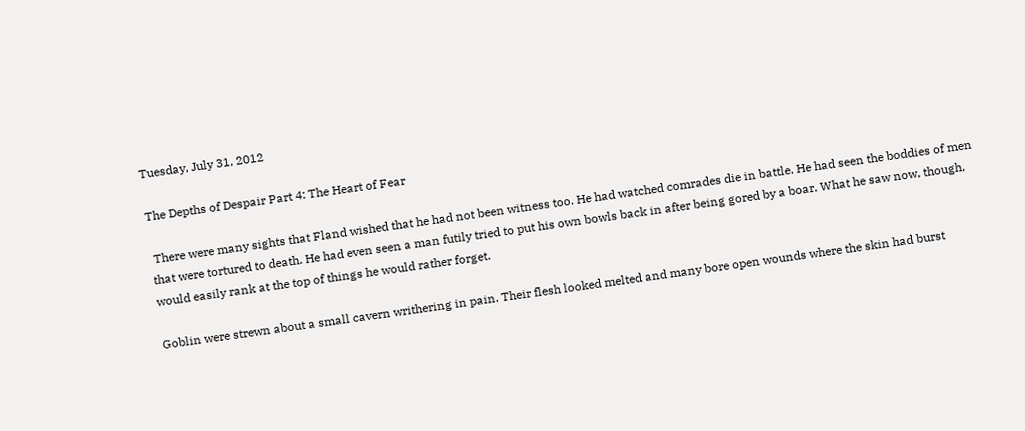Tuesday, July 31, 2012

The Depths of Despair Part 4: The Heart of Fear

 There were many sights that Fland wished that he had not been witness too. He had watched comrades die in battle. He had seen the boddies of men that were tortured to death. He had even seen a man futily tried to put his own bowls back in after being gored by a boar. What he saw now, though, would easily rank at the top of things he would rather forget.

Goblin were strewn about a small cavern writhering in pain. Their flesh looked melted and many bore open wounds where the skin had burst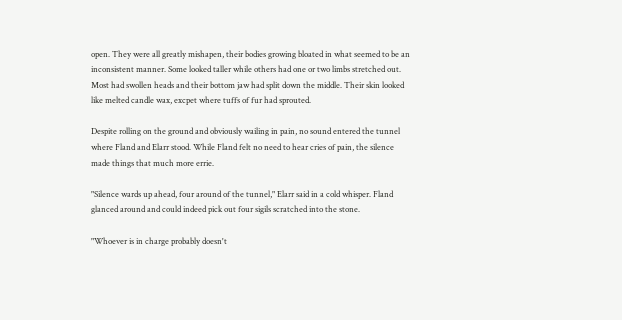open. They were all greatly mishapen, their bodies growing bloated in what seemed to be an inconsistent manner. Some looked taller while others had one or two limbs stretched out. Most had swollen heads and their bottom jaw had split down the middle. Their skin looked like melted candle wax, excpet where tuffs of fur had sprouted.

Despite rolling on the ground and obviously wailing in pain, no sound entered the tunnel where Fland and Elarr stood. While Fland felt no need to hear cries of pain, the silence made things that much more errie.

"Silence wards up ahead, four around of the tunnel," Elarr said in a cold whisper. Fland glanced around and could indeed pick out four sigils scratched into the stone.

"Whoever is in charge probably doesn't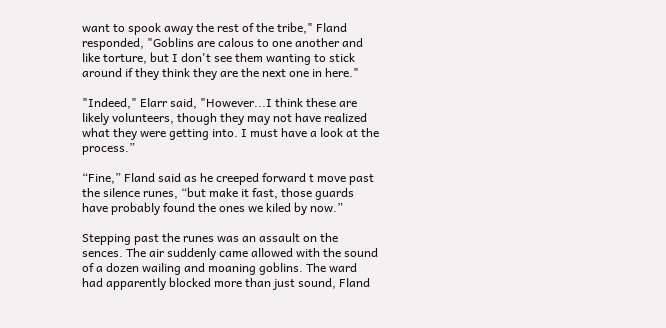want to spook away the rest of the tribe," Fland responded, "Goblins are calous to one another and like torture, but I don't see them wanting to stick around if they think they are the next one in here."

"Indeed," Elarr said, "However...I think these are likely volunteers, though they may not have realized what they were getting into. I must have a look at the process.”

“Fine,” Fland said as he creeped forward t move past the silence runes, “but make it fast, those guards have probably found the ones we kiled by now.”

Stepping past the runes was an assault on the sences. The air suddenly came allowed with the sound of a dozen wailing and moaning goblins. The ward had apparently blocked more than just sound, Fland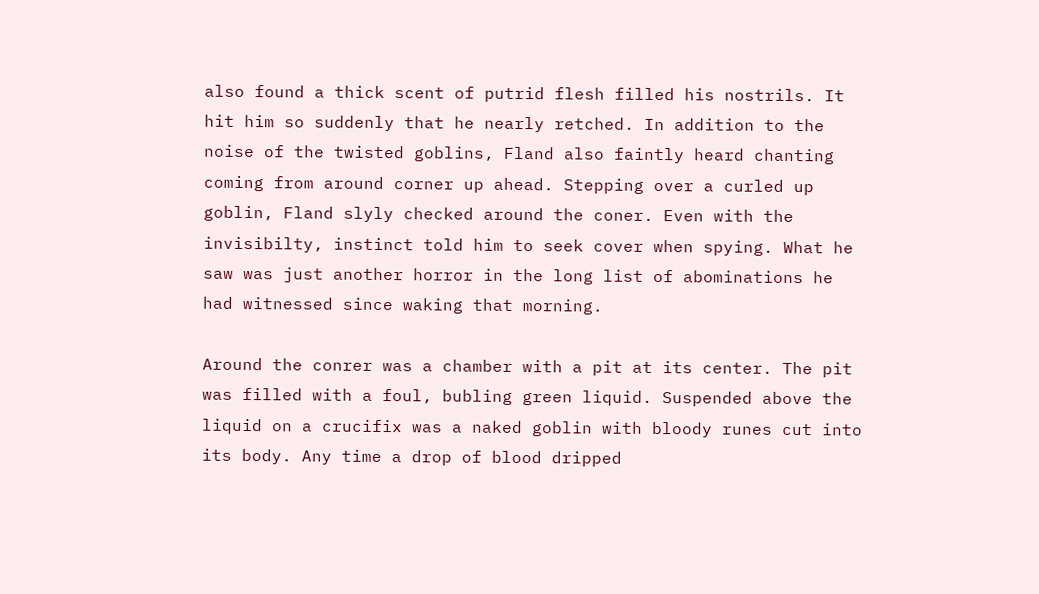also found a thick scent of putrid flesh filled his nostrils. It hit him so suddenly that he nearly retched. In addition to the noise of the twisted goblins, Fland also faintly heard chanting coming from around corner up ahead. Stepping over a curled up goblin, Fland slyly checked around the coner. Even with the invisibilty, instinct told him to seek cover when spying. What he saw was just another horror in the long list of abominations he had witnessed since waking that morning.

Around the conrer was a chamber with a pit at its center. The pit was filled with a foul, bubling green liquid. Suspended above the liquid on a crucifix was a naked goblin with bloody runes cut into its body. Any time a drop of blood dripped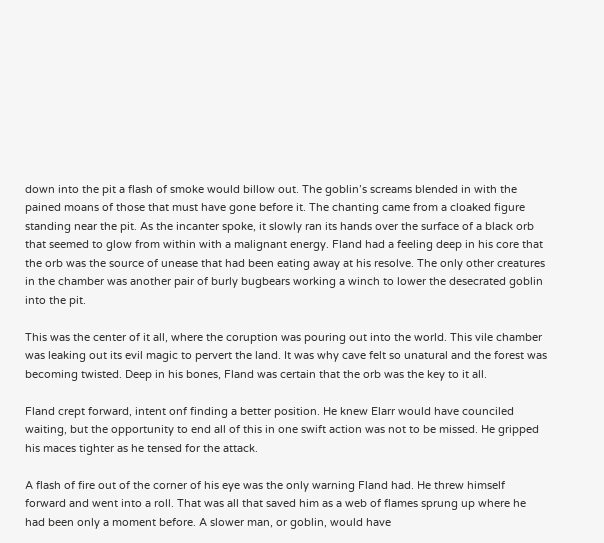down into the pit a flash of smoke would billow out. The goblin’s screams blended in with the pained moans of those that must have gone before it. The chanting came from a cloaked figure standing near the pit. As the incanter spoke, it slowly ran its hands over the surface of a black orb that seemed to glow from within with a malignant energy. Fland had a feeling deep in his core that the orb was the source of unease that had been eating away at his resolve. The only other creatures in the chamber was another pair of burly bugbears working a winch to lower the desecrated goblin into the pit.

This was the center of it all, where the coruption was pouring out into the world. This vile chamber was leaking out its evil magic to pervert the land. It was why cave felt so unatural and the forest was becoming twisted. Deep in his bones, Fland was certain that the orb was the key to it all.

Fland crept forward, intent onf finding a better position. He knew Elarr would have counciled waiting, but the opportunity to end all of this in one swift action was not to be missed. He gripped his maces tighter as he tensed for the attack.

A flash of fire out of the corner of his eye was the only warning Fland had. He threw himself forward and went into a roll. That was all that saved him as a web of flames sprung up where he had been only a moment before. A slower man, or goblin, would have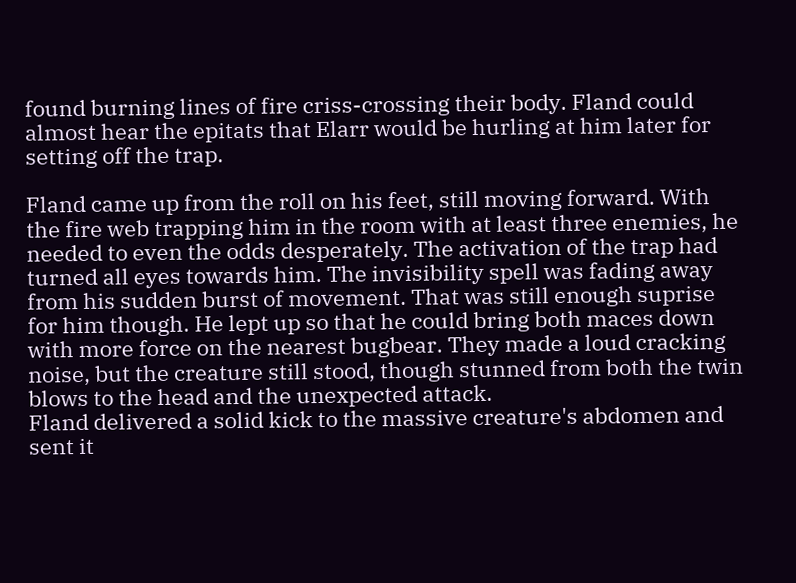found burning lines of fire criss-crossing their body. Fland could almost hear the epitats that Elarr would be hurling at him later for setting off the trap.

Fland came up from the roll on his feet, still moving forward. With the fire web trapping him in the room with at least three enemies, he needed to even the odds desperately. The activation of the trap had turned all eyes towards him. The invisibility spell was fading away from his sudden burst of movement. That was still enough suprise for him though. He lept up so that he could bring both maces down with more force on the nearest bugbear. They made a loud cracking noise, but the creature still stood, though stunned from both the twin blows to the head and the unexpected attack.
Fland delivered a solid kick to the massive creature's abdomen and sent it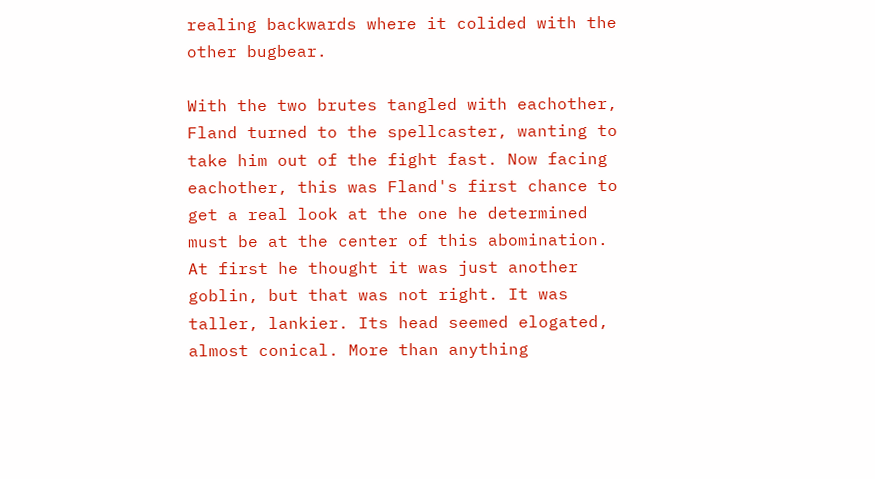realing backwards where it colided with the other bugbear.

With the two brutes tangled with eachother, Fland turned to the spellcaster, wanting to take him out of the fight fast. Now facing eachother, this was Fland's first chance to get a real look at the one he determined must be at the center of this abomination. At first he thought it was just another goblin, but that was not right. It was taller, lankier. Its head seemed elogated, almost conical. More than anything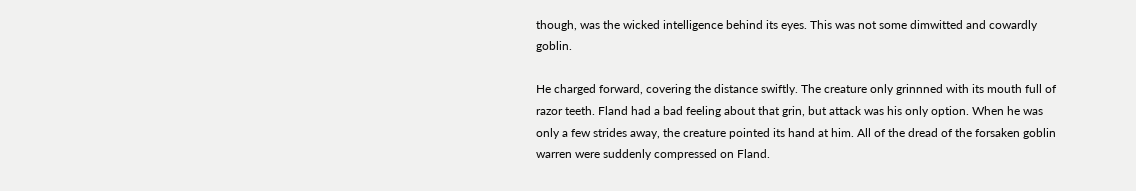though, was the wicked intelligence behind its eyes. This was not some dimwitted and cowardly goblin.

He charged forward, covering the distance swiftly. The creature only grinnned with its mouth full of razor teeth. Fland had a bad feeling about that grin, but attack was his only option. When he was only a few strides away, the creature pointed its hand at him. All of the dread of the forsaken goblin warren were suddenly compressed on Fland.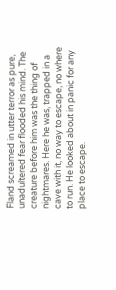Fland screamed in utter terror as pure, unadultered fear flooded his mind. The creature before him was the thing of nightmares. Here he was, trapped in a cave with it, no way to escape, no where to run. He looked about in panic for any place to escape.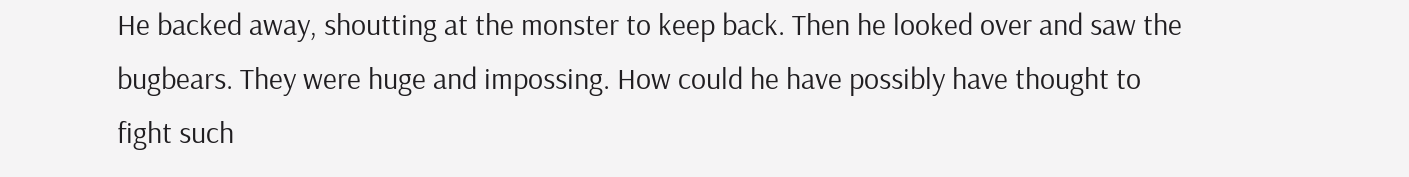He backed away, shoutting at the monster to keep back. Then he looked over and saw the bugbears. They were huge and impossing. How could he have possibly have thought to fight such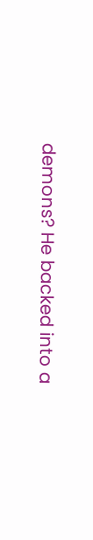demons? He backed into a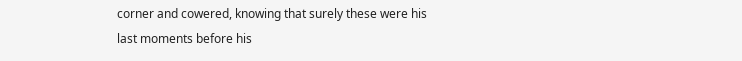corner and cowered, knowing that surely these were his last moments before his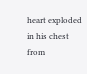heart exploded in his chest from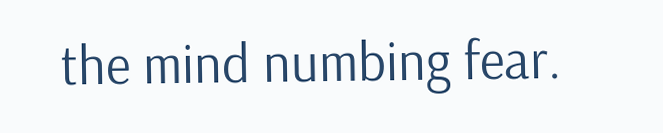the mind numbing fear.